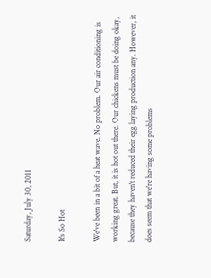Saturday, July 30, 2011

It's So Hot

We've been in a bit of a heat wave. No problem. Our air conditioning is working great. But, it is hot out there. Our chickens must be doing okay, because they haven't reduced their egg laying production any. However, it does seem that we're having some problems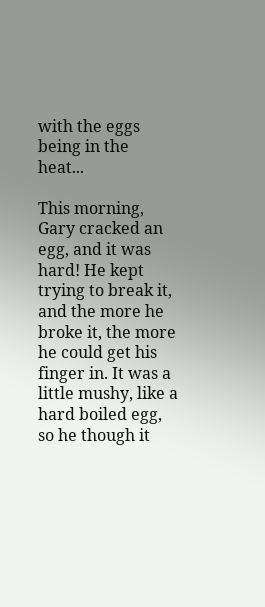with the eggs being in the heat...

This morning, Gary cracked an egg, and it was hard! He kept trying to break it, and the more he broke it, the more he could get his finger in. It was a little mushy, like a hard boiled egg, so he though it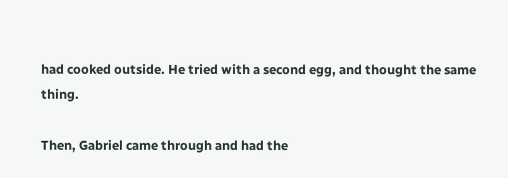had cooked outside. He tried with a second egg, and thought the same thing.

Then, Gabriel came through and had the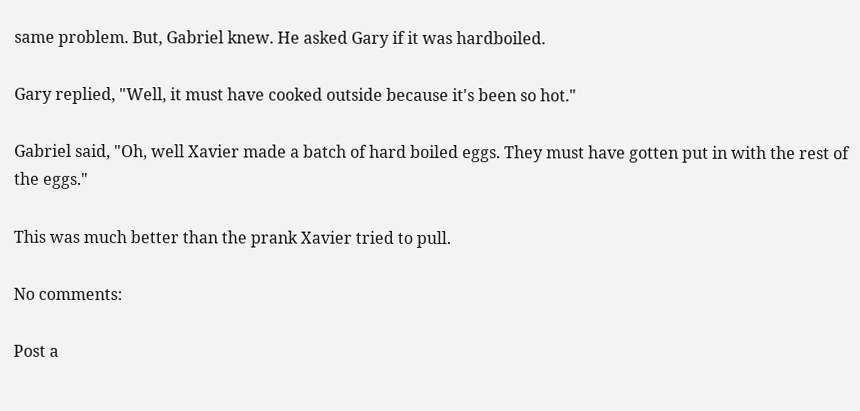same problem. But, Gabriel knew. He asked Gary if it was hardboiled.

Gary replied, "Well, it must have cooked outside because it's been so hot."

Gabriel said, "Oh, well Xavier made a batch of hard boiled eggs. They must have gotten put in with the rest of the eggs."

This was much better than the prank Xavier tried to pull.

No comments:

Post a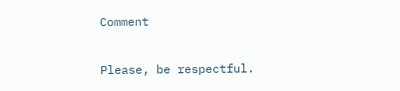Comment

Please, be respectful.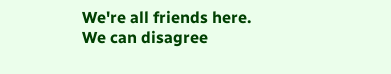We're all friends here. We can disagree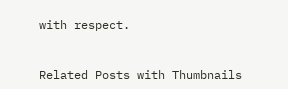with respect.


Related Posts with Thumbnails